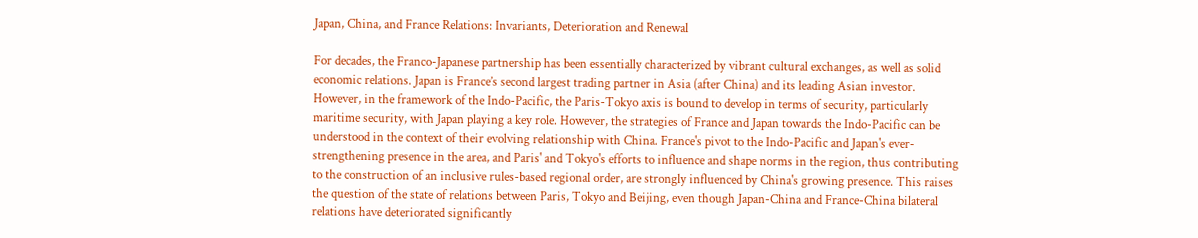Japan, China, and France Relations: Invariants, Deterioration and Renewal

For decades, the Franco-Japanese partnership has been essentially characterized by vibrant cultural exchanges, as well as solid economic relations. Japan is France’s second largest trading partner in Asia (after China) and its leading Asian investor. However, in the framework of the Indo-Pacific, the Paris-Tokyo axis is bound to develop in terms of security, particularly maritime security, with Japan playing a key role. However, the strategies of France and Japan towards the Indo-Pacific can be understood in the context of their evolving relationship with China. France's pivot to the Indo-Pacific and Japan's ever-strengthening presence in the area, and Paris' and Tokyo's efforts to influence and shape norms in the region, thus contributing to the construction of an inclusive rules-based regional order, are strongly influenced by China's growing presence. This raises the question of the state of relations between Paris, Tokyo and Beijing, even though Japan-China and France-China bilateral relations have deteriorated significantly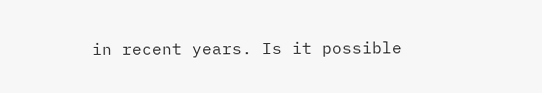in recent years. Is it possible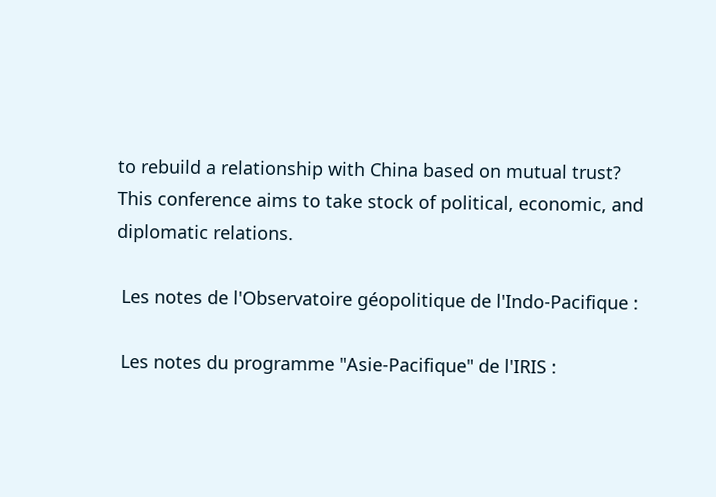to rebuild a relationship with China based on mutual trust? This conference aims to take stock of political, economic, and diplomatic relations.

 Les notes de l'Observatoire géopolitique de l'Indo-Pacifique :

 Les notes du programme "Asie-Pacifique" de l'IRIS :